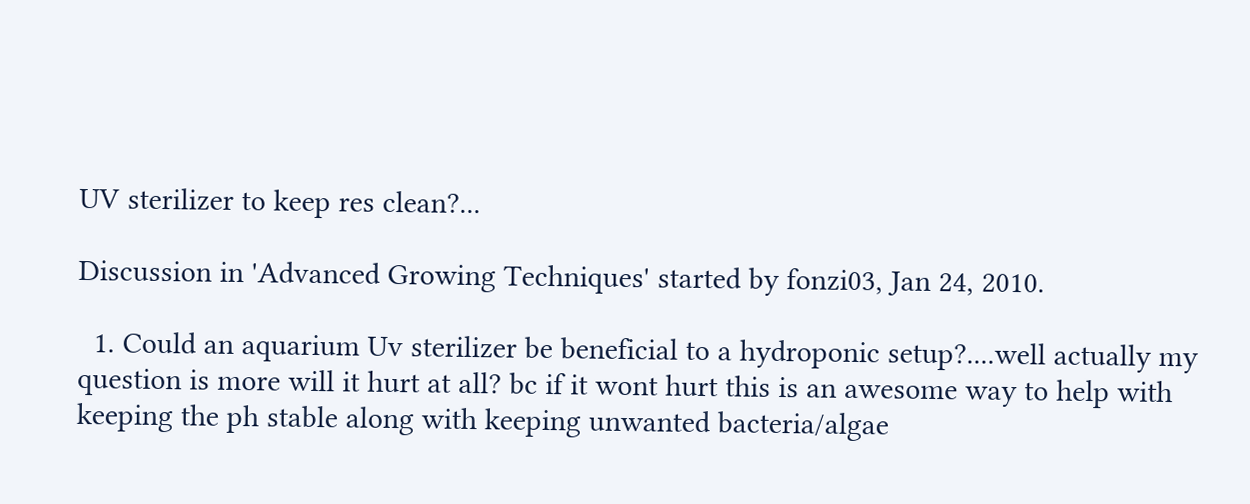UV sterilizer to keep res clean?...

Discussion in 'Advanced Growing Techniques' started by fonzi03, Jan 24, 2010.

  1. Could an aquarium Uv sterilizer be beneficial to a hydroponic setup?....well actually my question is more will it hurt at all? bc if it wont hurt this is an awesome way to help with keeping the ph stable along with keeping unwanted bacteria/algae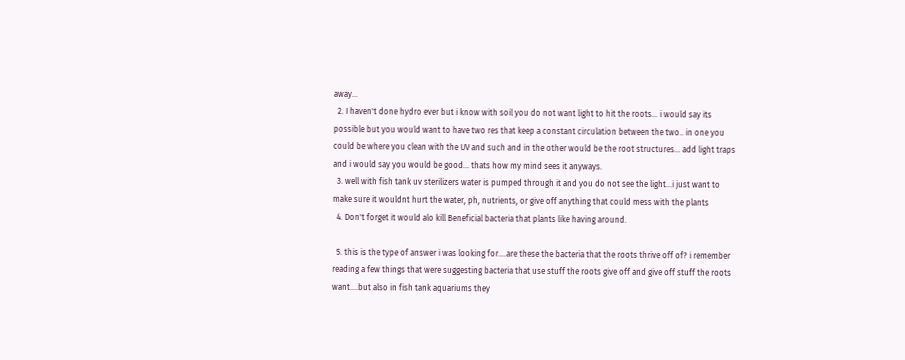away...
  2. I haven't done hydro ever but i know with soil you do not want light to hit the roots... i would say its possible but you would want to have two res that keep a constant circulation between the two.. in one you could be where you clean with the UV and such and in the other would be the root structures... add light traps and i would say you would be good... thats how my mind sees it anyways.
  3. well with fish tank uv sterilizers water is pumped through it and you do not see the light...i just want to make sure it wouldnt hurt the water, ph, nutrients, or give off anything that could mess with the plants
  4. Don't forget it would alo kill Beneficial bacteria that plants like having around.

  5. this is the type of answer i was looking for....are these the bacteria that the roots thrive off of? i remember reading a few things that were suggesting bacteria that use stuff the roots give off and give off stuff the roots want....but also in fish tank aquariums they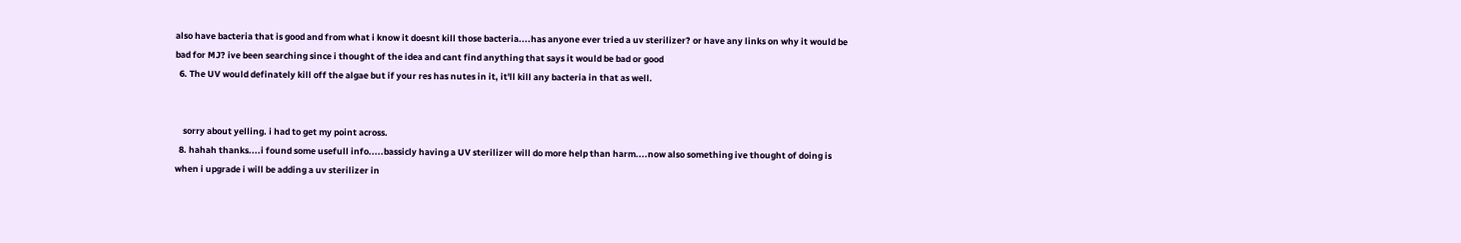also have bacteria that is good and from what i know it doesnt kill those bacteria....has anyone ever tried a uv sterilizer? or have any links on why it would be bad for MJ? ive been searching since i thought of the idea and cant find anything that says it would be bad or good
  6. The UV would definately kill off the algae but if your res has nutes in it, it'll kill any bacteria in that as well.


    sorry about yelling. i had to get my point across.
  8. hahah thanks....i found some usefull info.....bassicly having a UV sterilizer will do more help than harm....now also something ive thought of doing is when i upgrade i will be adding a uv sterilizer in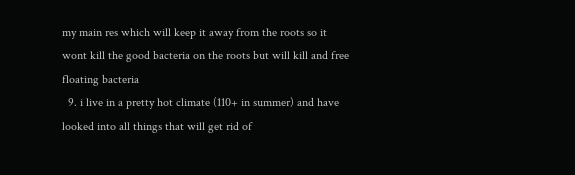my main res which will keep it away from the roots so it wont kill the good bacteria on the roots but will kill and free floating bacteria
  9. i live in a pretty hot climate (110+ in summer) and have looked into all things that will get rid of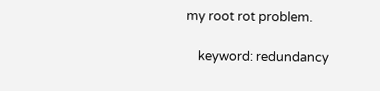my root rot problem.

    keyword: redundancy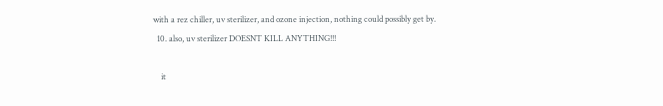with a rez chiller, uv sterilizer, and ozone injection, nothing could possibly get by.
  10. also, uv sterilizer DOESNT KILL ANYTHING!!!

    it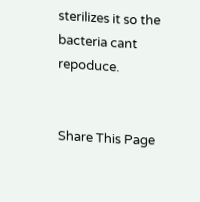sterilizes it so the bacteria cant repoduce.


Share This Page